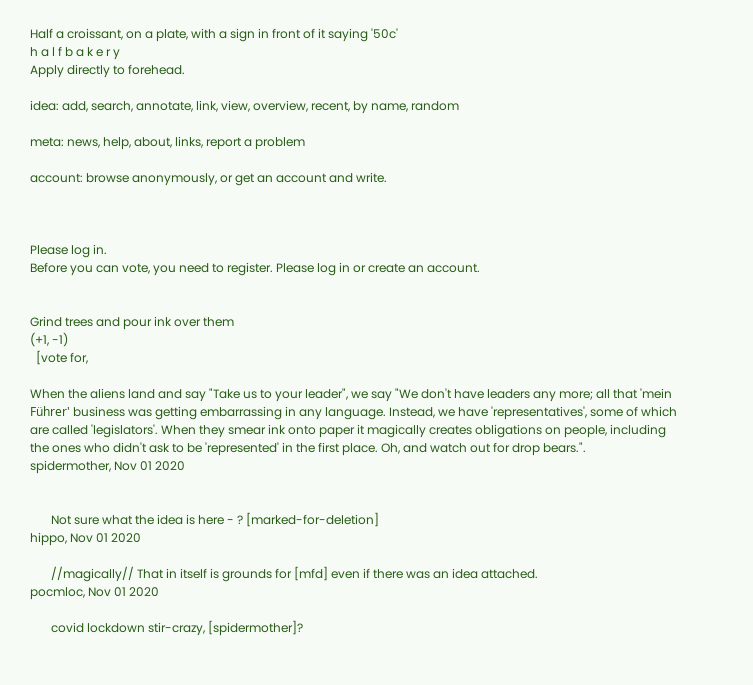Half a croissant, on a plate, with a sign in front of it saying '50c'
h a l f b a k e r y
Apply directly to forehead.

idea: add, search, annotate, link, view, overview, recent, by name, random

meta: news, help, about, links, report a problem

account: browse anonymously, or get an account and write.



Please log in.
Before you can vote, you need to register. Please log in or create an account.


Grind trees and pour ink over them
(+1, -1)
  [vote for,

When the aliens land and say "Take us to your leader", we say "We don't have leaders any more; all that 'mein Führer' business was getting embarrassing in any language. Instead, we have 'representatives', some of which are called 'legislators'. When they smear ink onto paper it magically creates obligations on people, including the ones who didn't ask to be 'represented' in the first place. Oh, and watch out for drop bears.".
spidermother, Nov 01 2020


       Not sure what the idea is here - ? [marked-for-deletion]
hippo, Nov 01 2020

       //magically// That in itself is grounds for [mfd] even if there was an idea attached.
pocmloc, Nov 01 2020

       covid lockdown stir-crazy, [spidermother]?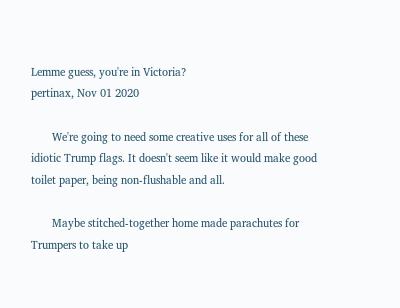Lemme guess, you're in Victoria?
pertinax, Nov 01 2020

       We're going to need some creative uses for all of these idiotic Trump flags. It doesn't seem like it would make good toilet paper, being non-flushable and all.

       Maybe stitched-together home made parachutes for Trumpers to take up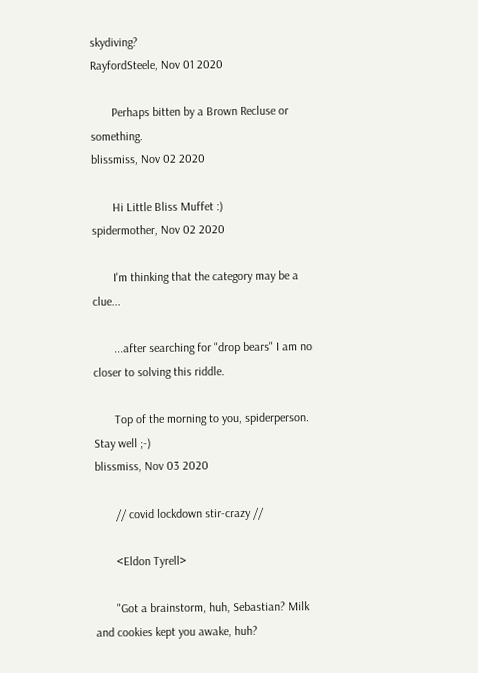skydiving?
RayfordSteele, Nov 01 2020

       Perhaps bitten by a Brown Recluse or something.
blissmiss, Nov 02 2020

       Hi Little Bliss Muffet :)
spidermother, Nov 02 2020

       I'm thinking that the category may be a clue...

       ...after searching for "drop bears" I am no closer to solving this riddle.

       Top of the morning to you, spiderperson. Stay well ;-)
blissmiss, Nov 03 2020

       // covid lockdown stir-crazy //

       <Eldon Tyrell>

       "Got a brainstorm, huh, Sebastian? Milk and cookies kept you awake, huh?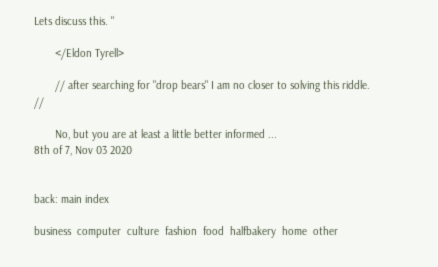Lets discuss this. "

       </Eldon Tyrell>

       // after searching for "drop bears" I am no closer to solving this riddle. //

       No, but you are at least a little better informed ...
8th of 7, Nov 03 2020


back: main index

business  computer  culture  fashion  food  halfbakery  home  other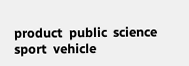product  public  science  sport  vehicle